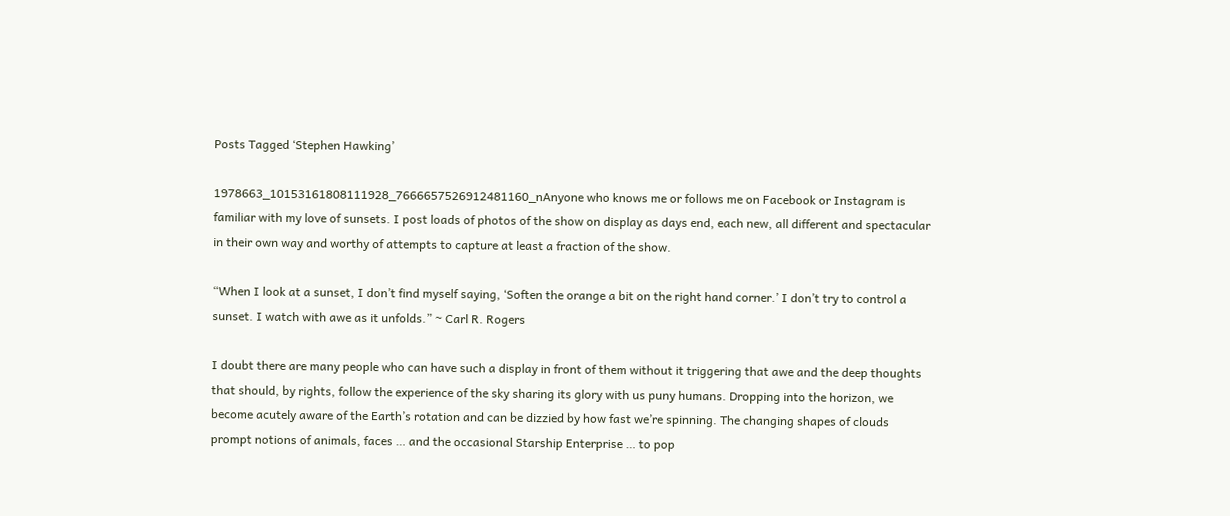Posts Tagged ‘Stephen Hawking’

1978663_10153161808111928_7666657526912481160_nAnyone who knows me or follows me on Facebook or Instagram is familiar with my love of sunsets. I post loads of photos of the show on display as days end, each new, all different and spectacular in their own way and worthy of attempts to capture at least a fraction of the show.

“When I look at a sunset, I don’t find myself saying, ‘Soften the orange a bit on the right hand corner.’ I don’t try to control a sunset. I watch with awe as it unfolds.” ~ Carl R. Rogers

I doubt there are many people who can have such a display in front of them without it triggering that awe and the deep thoughts that should, by rights, follow the experience of the sky sharing its glory with us puny humans. Dropping into the horizon, we become acutely aware of the Earth’s rotation and can be dizzied by how fast we’re spinning. The changing shapes of clouds prompt notions of animals, faces … and the occasional Starship Enterprise … to pop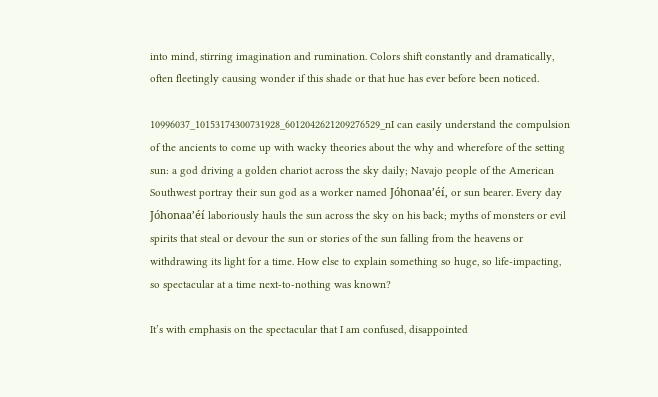into mind, stirring imagination and rumination. Colors shift constantly and dramatically, often fleetingly causing wonder if this shade or that hue has ever before been noticed.

10996037_10153174300731928_6012042621209276529_nI can easily understand the compulsion of the ancients to come up with wacky theories about the why and wherefore of the setting sun: a god driving a golden chariot across the sky daily; Navajo people of the American Southwest portray their sun god as a worker named Jóhonaa’éí, or sun bearer. Every day Jóhonaa’éí laboriously hauls the sun across the sky on his back; myths of monsters or evil spirits that steal or devour the sun or stories of the sun falling from the heavens or withdrawing its light for a time. How else to explain something so huge, so life-impacting, so spectacular at a time next-to-nothing was known?

It’s with emphasis on the spectacular that I am confused, disappointed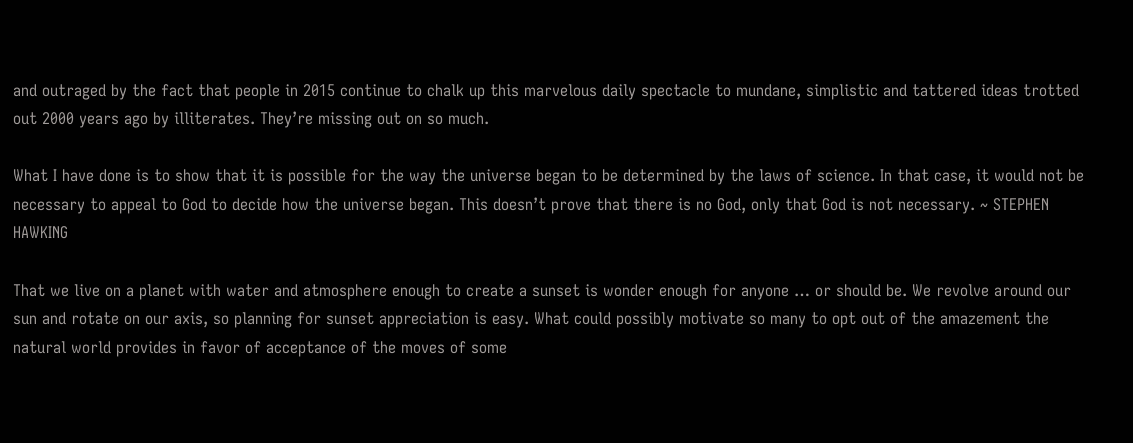and outraged by the fact that people in 2015 continue to chalk up this marvelous daily spectacle to mundane, simplistic and tattered ideas trotted out 2000 years ago by illiterates. They’re missing out on so much.

What I have done is to show that it is possible for the way the universe began to be determined by the laws of science. In that case, it would not be necessary to appeal to God to decide how the universe began. This doesn’t prove that there is no God, only that God is not necessary. ~ STEPHEN HAWKING

That we live on a planet with water and atmosphere enough to create a sunset is wonder enough for anyone … or should be. We revolve around our sun and rotate on our axis, so planning for sunset appreciation is easy. What could possibly motivate so many to opt out of the amazement the natural world provides in favor of acceptance of the moves of some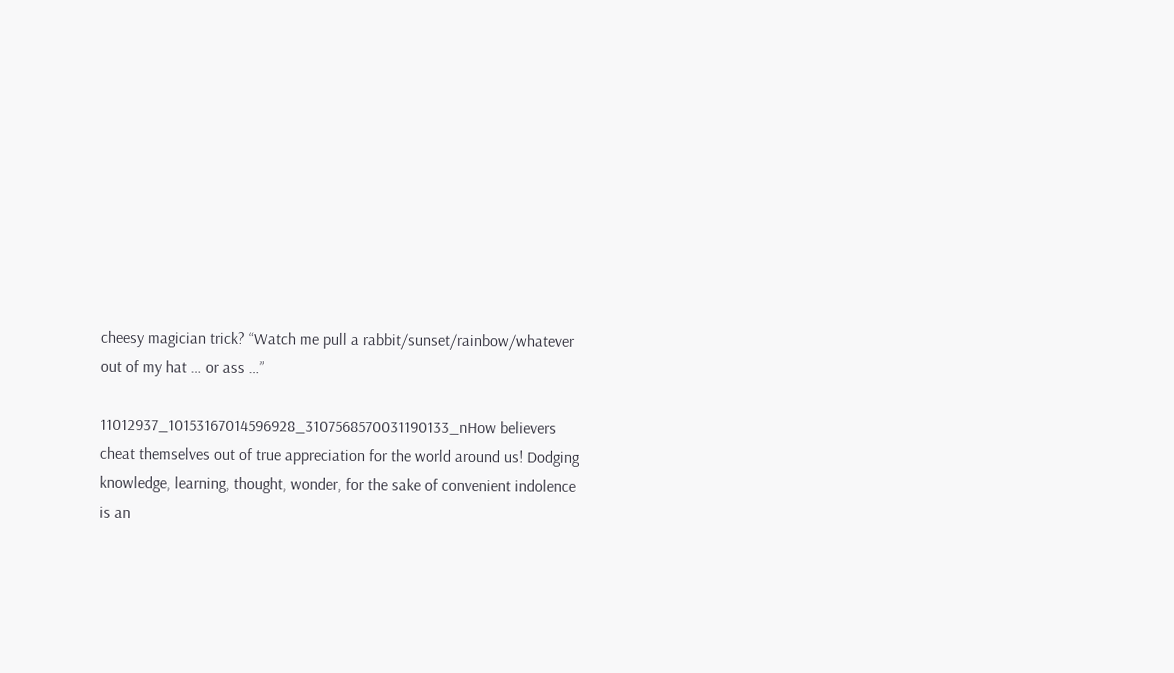cheesy magician trick? “Watch me pull a rabbit/sunset/rainbow/whatever out of my hat … or ass …”

11012937_10153167014596928_3107568570031190133_nHow believers cheat themselves out of true appreciation for the world around us! Dodging knowledge, learning, thought, wonder, for the sake of convenient indolence is an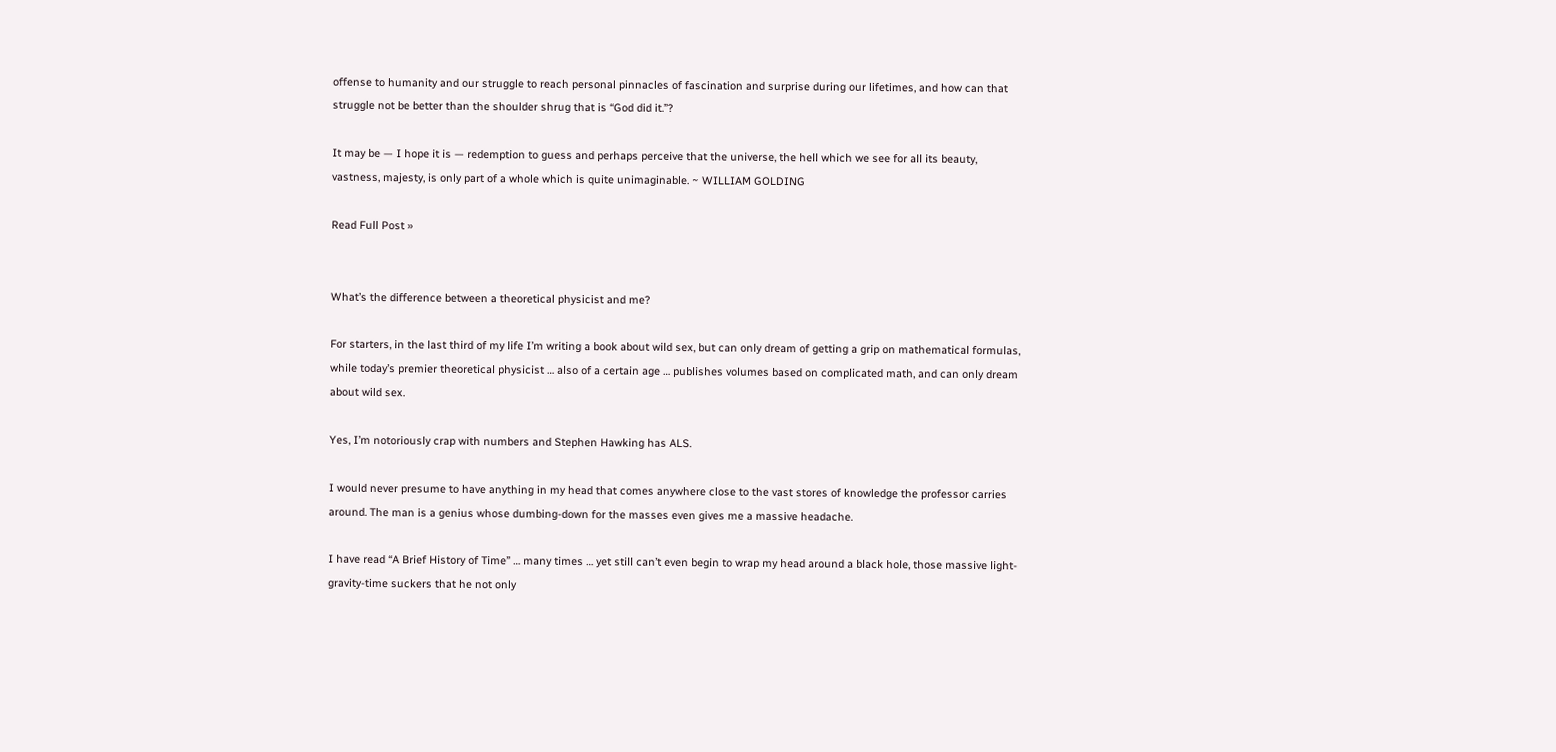offense to humanity and our struggle to reach personal pinnacles of fascination and surprise during our lifetimes, and how can that struggle not be better than the shoulder shrug that is “God did it.”?

It may be — I hope it is — redemption to guess and perhaps perceive that the universe, the hell which we see for all its beauty, vastness, majesty, is only part of a whole which is quite unimaginable. ~ WILLIAM GOLDING

Read Full Post »


What’s the difference between a theoretical physicist and me?

For starters, in the last third of my life I’m writing a book about wild sex, but can only dream of getting a grip on mathematical formulas, while today’s premier theoretical physicist … also of a certain age … publishes volumes based on complicated math, and can only dream about wild sex.

Yes, I’m notoriously crap with numbers and Stephen Hawking has ALS.

I would never presume to have anything in my head that comes anywhere close to the vast stores of knowledge the professor carries around. The man is a genius whose dumbing-down for the masses even gives me a massive headache.

I have read “A Brief History of Time” … many times … yet still can’t even begin to wrap my head around a black hole, those massive light-gravity-time suckers that he not only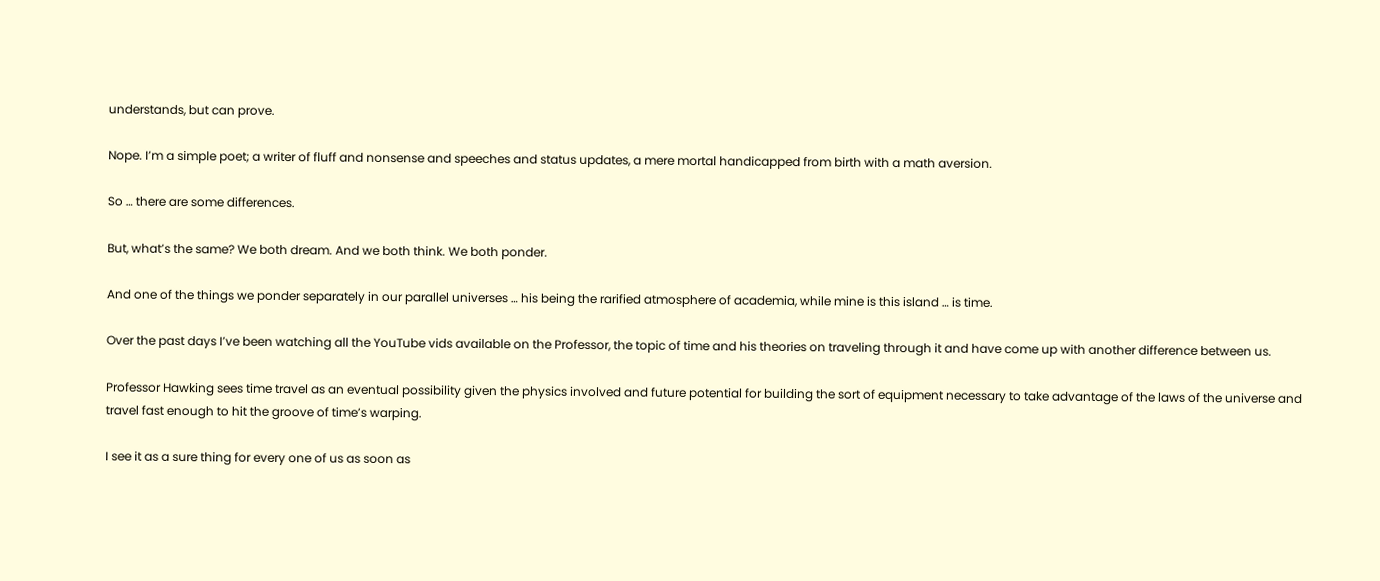understands, but can prove.

Nope. I’m a simple poet; a writer of fluff and nonsense and speeches and status updates, a mere mortal handicapped from birth with a math aversion.

So … there are some differences.

But, what’s the same? We both dream. And we both think. We both ponder.

And one of the things we ponder separately in our parallel universes … his being the rarified atmosphere of academia, while mine is this island … is time.

Over the past days I’ve been watching all the YouTube vids available on the Professor, the topic of time and his theories on traveling through it and have come up with another difference between us.

Professor Hawking sees time travel as an eventual possibility given the physics involved and future potential for building the sort of equipment necessary to take advantage of the laws of the universe and travel fast enough to hit the groove of time’s warping.

I see it as a sure thing for every one of us as soon as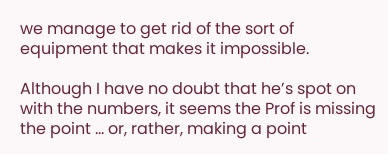we manage to get rid of the sort of equipment that makes it impossible.

Although I have no doubt that he’s spot on with the numbers, it seems the Prof is missing the point … or, rather, making a point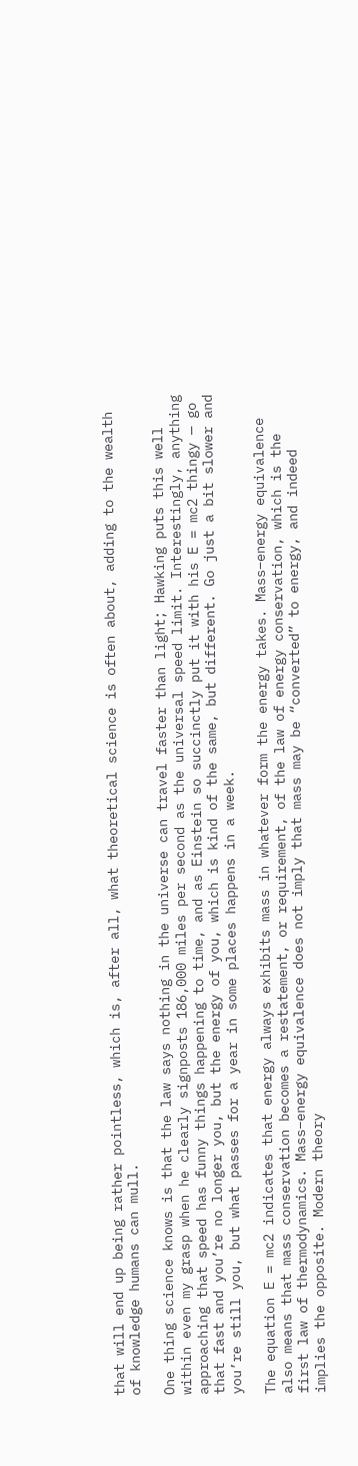that will end up being rather pointless, which is, after all, what theoretical science is often about, adding to the wealth of knowledge humans can mull.

One thing science knows is that the law says nothing in the universe can travel faster than light; Hawking puts this well within even my grasp when he clearly signposts 186,000 miles per second as the universal speed limit. Interestingly, anything approaching that speed has funny things happening to time, and as Einstein so succinctly put it with his E = mc2 thingy — go that fast and you’re no longer you, but the energy of you, which is kind of the same, but different. Go just a bit slower and you’re still you, but what passes for a year in some places happens in a week.

The equation E = mc2 indicates that energy always exhibits mass in whatever form the energy takes. Mass–energy equivalence also means that mass conservation becomes a restatement, or requirement, of the law of energy conservation, which is the first law of thermodynamics. Mass–energy equivalence does not imply that mass may be “converted” to energy, and indeed implies the opposite. Modern theory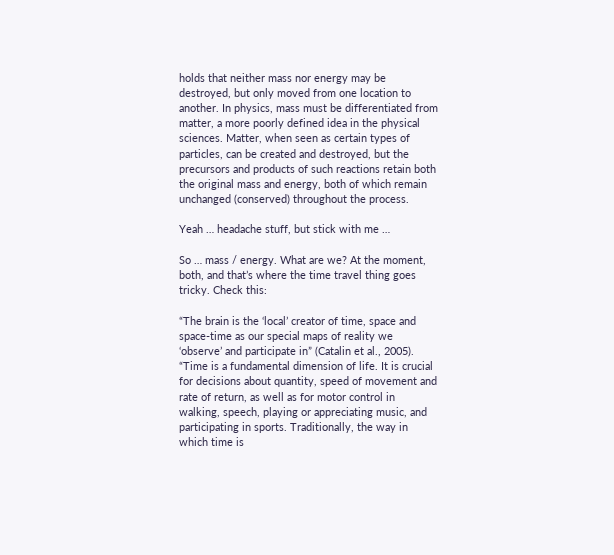holds that neither mass nor energy may be destroyed, but only moved from one location to another. In physics, mass must be differentiated from matter, a more poorly defined idea in the physical sciences. Matter, when seen as certain types of particles, can be created and destroyed, but the precursors and products of such reactions retain both the original mass and energy, both of which remain unchanged (conserved) throughout the process.

Yeah … headache stuff, but stick with me …

So … mass / energy. What are we? At the moment, both, and that’s where the time travel thing goes tricky. Check this:

“The brain is the ‘local’ creator of time, space and space-time as our special maps of reality we ‘observe’ and participate in” (Catalin et al., 2005). “Time is a fundamental dimension of life. It is crucial for decisions about quantity, speed of movement and rate of return, as well as for motor control in walking, speech, playing or appreciating music, and participating in sports. Traditionally, the way in which time is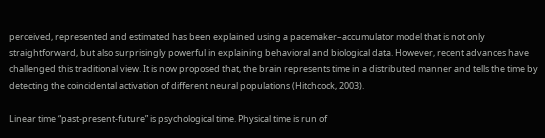perceived, represented and estimated has been explained using a pacemaker–accumulator model that is not only straightforward, but also surprisingly powerful in explaining behavioral and biological data. However, recent advances have challenged this traditional view. It is now proposed that, the brain represents time in a distributed manner and tells the time by detecting the coincidental activation of different neural populations (Hitchcock, 2003).

Linear time “past-present-future” is psychological time. Physical time is run of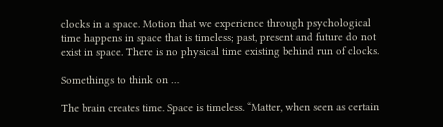clocks in a space. Motion that we experience through psychological time happens in space that is timeless; past, present and future do not exist in space. There is no physical time existing behind run of clocks.

Somethings to think on …

The brain creates time. Space is timeless. “Matter, when seen as certain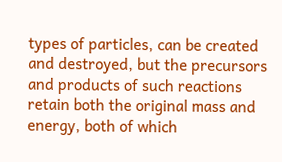types of particles, can be created and destroyed, but the precursors and products of such reactions retain both the original mass and energy, both of which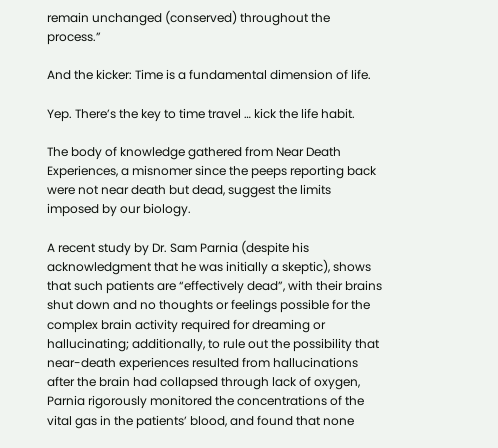remain unchanged (conserved) throughout the process.”

And the kicker: Time is a fundamental dimension of life.

Yep. There’s the key to time travel … kick the life habit.

The body of knowledge gathered from Near Death Experiences, a misnomer since the peeps reporting back were not near death but dead, suggest the limits imposed by our biology.

A recent study by Dr. Sam Parnia (despite his acknowledgment that he was initially a skeptic), shows that such patients are “effectively dead”, with their brains shut down and no thoughts or feelings possible for the complex brain activity required for dreaming or hallucinating; additionally, to rule out the possibility that near-death experiences resulted from hallucinations after the brain had collapsed through lack of oxygen, Parnia rigorously monitored the concentrations of the vital gas in the patients’ blood, and found that none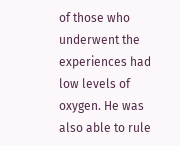of those who underwent the experiences had low levels of oxygen. He was also able to rule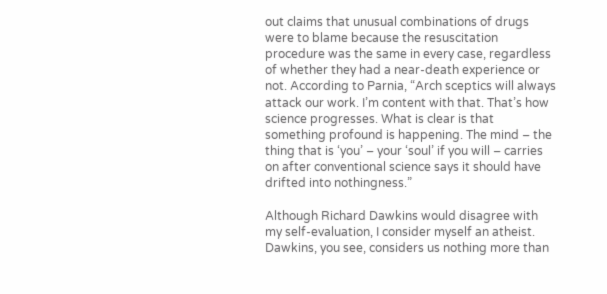out claims that unusual combinations of drugs were to blame because the resuscitation procedure was the same in every case, regardless of whether they had a near-death experience or not. According to Parnia, “Arch sceptics will always attack our work. I’m content with that. That’s how science progresses. What is clear is that something profound is happening. The mind – the thing that is ‘you’ – your ‘soul’ if you will – carries on after conventional science says it should have drifted into nothingness.”

Although Richard Dawkins would disagree with my self-evaluation, I consider myself an atheist. Dawkins, you see, considers us nothing more than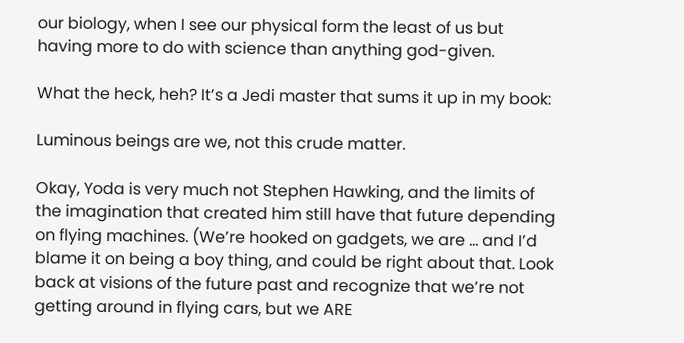our biology, when I see our physical form the least of us but having more to do with science than anything god-given.

What the heck, heh? It’s a Jedi master that sums it up in my book:

Luminous beings are we, not this crude matter.

Okay, Yoda is very much not Stephen Hawking, and the limits of the imagination that created him still have that future depending on flying machines. (We’re hooked on gadgets, we are … and I’d blame it on being a boy thing, and could be right about that. Look back at visions of the future past and recognize that we’re not getting around in flying cars, but we ARE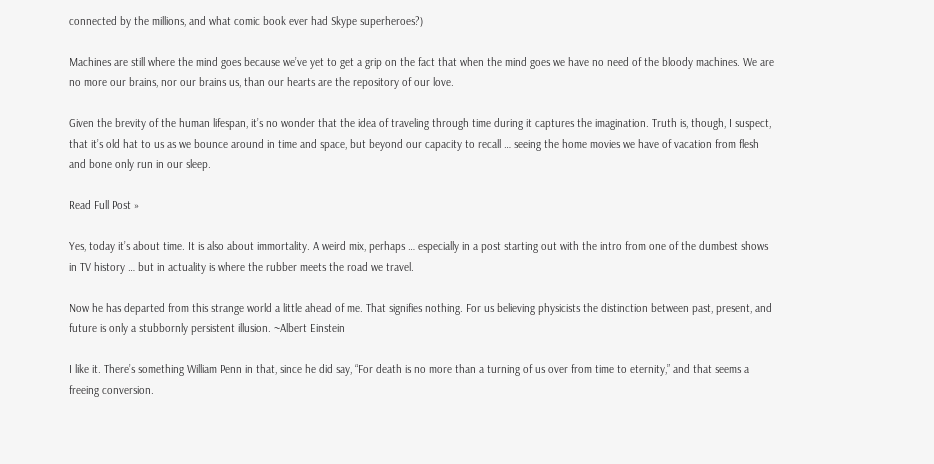connected by the millions, and what comic book ever had Skype superheroes?)

Machines are still where the mind goes because we’ve yet to get a grip on the fact that when the mind goes we have no need of the bloody machines. We are no more our brains, nor our brains us, than our hearts are the repository of our love.

Given the brevity of the human lifespan, it’s no wonder that the idea of traveling through time during it captures the imagination. Truth is, though, I suspect, that it’s old hat to us as we bounce around in time and space, but beyond our capacity to recall … seeing the home movies we have of vacation from flesh and bone only run in our sleep.

Read Full Post »

Yes, today it’s about time. It is also about immortality. A weird mix, perhaps … especially in a post starting out with the intro from one of the dumbest shows in TV history … but in actuality is where the rubber meets the road we travel.

Now he has departed from this strange world a little ahead of me. That signifies nothing. For us believing physicists the distinction between past, present, and future is only a stubbornly persistent illusion. ~Albert Einstein

I like it. There’s something William Penn in that, since he did say, “For death is no more than a turning of us over from time to eternity,” and that seems a freeing conversion.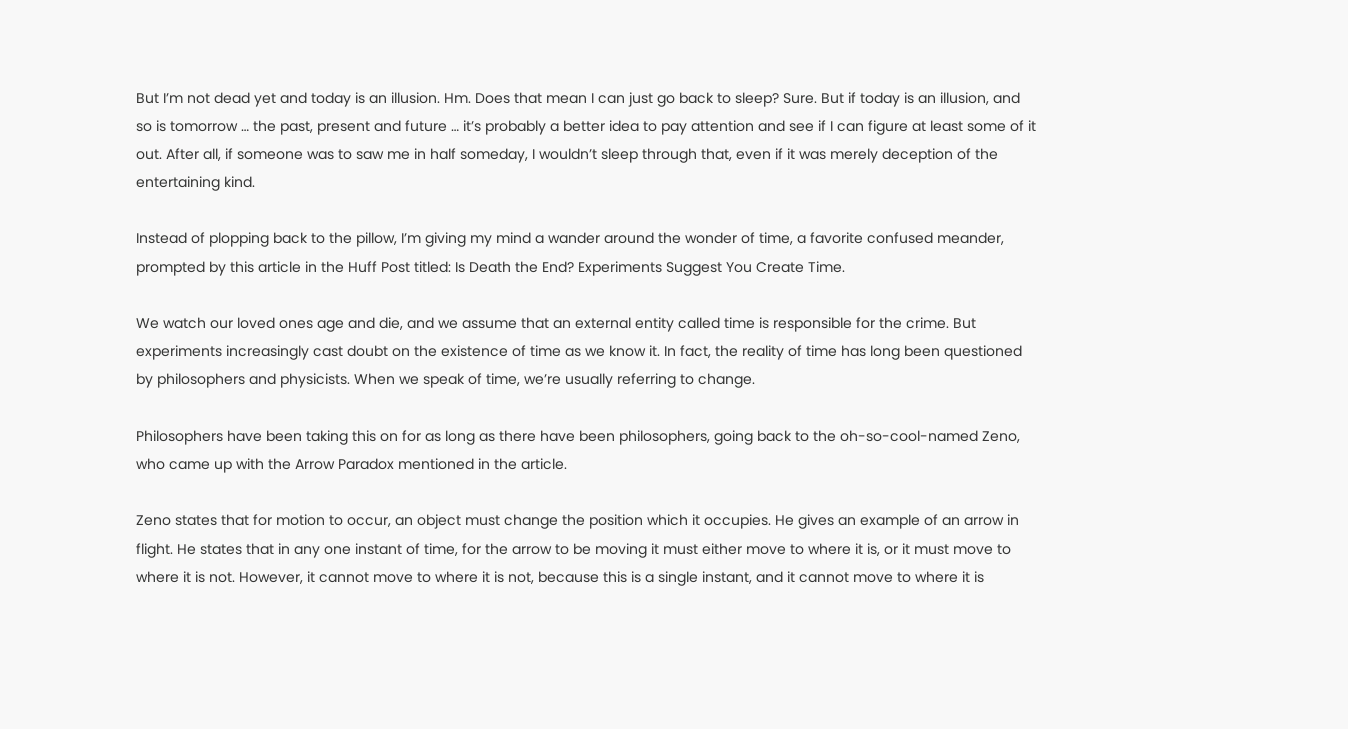But I’m not dead yet and today is an illusion. Hm. Does that mean I can just go back to sleep? Sure. But if today is an illusion, and so is tomorrow … the past, present and future … it’s probably a better idea to pay attention and see if I can figure at least some of it out. After all, if someone was to saw me in half someday, I wouldn’t sleep through that, even if it was merely deception of the entertaining kind.

Instead of plopping back to the pillow, I’m giving my mind a wander around the wonder of time, a favorite confused meander, prompted by this article in the Huff Post titled: Is Death the End? Experiments Suggest You Create Time.

We watch our loved ones age and die, and we assume that an external entity called time is responsible for the crime. But experiments increasingly cast doubt on the existence of time as we know it. In fact, the reality of time has long been questioned by philosophers and physicists. When we speak of time, we’re usually referring to change.

Philosophers have been taking this on for as long as there have been philosophers, going back to the oh-so-cool-named Zeno, who came up with the Arrow Paradox mentioned in the article.

Zeno states that for motion to occur, an object must change the position which it occupies. He gives an example of an arrow in flight. He states that in any one instant of time, for the arrow to be moving it must either move to where it is, or it must move to where it is not. However, it cannot move to where it is not, because this is a single instant, and it cannot move to where it is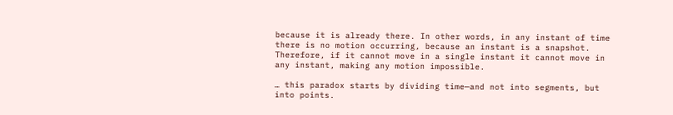because it is already there. In other words, in any instant of time there is no motion occurring, because an instant is a snapshot. Therefore, if it cannot move in a single instant it cannot move in any instant, making any motion impossible.

… this paradox starts by dividing time—and not into segments, but into points.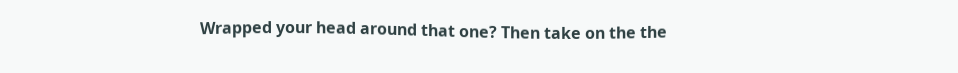Wrapped your head around that one? Then take on the the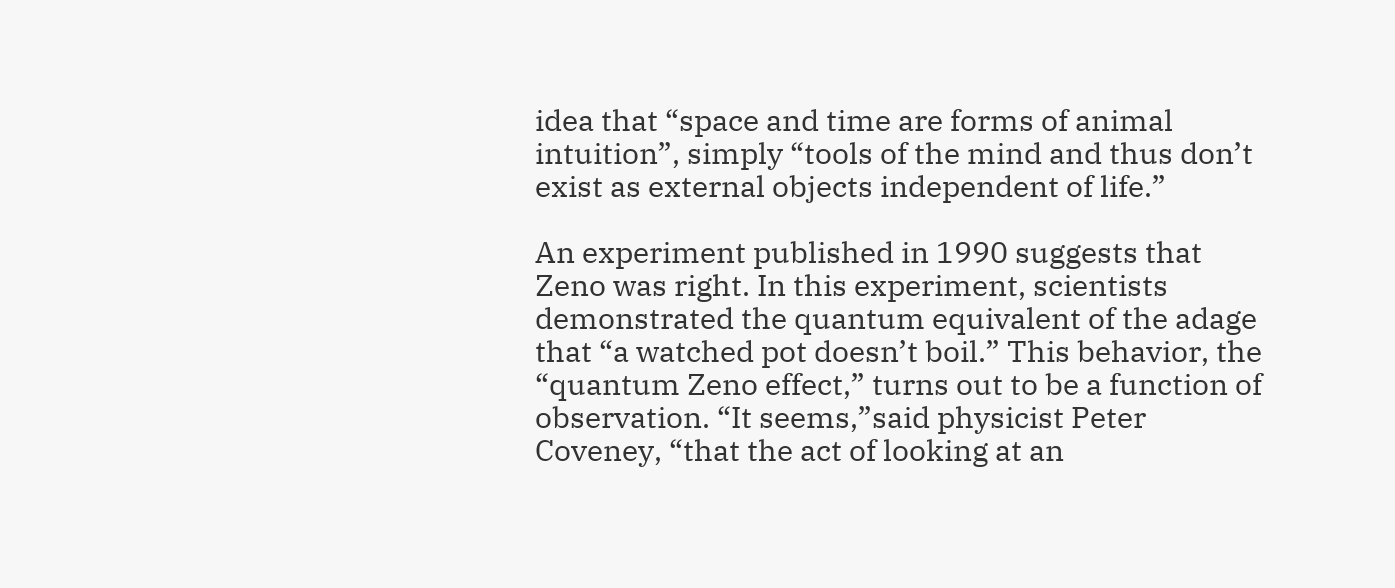idea that “space and time are forms of animal intuition”, simply “tools of the mind and thus don’t exist as external objects independent of life.”

An experiment published in 1990 suggests that Zeno was right. In this experiment, scientists demonstrated the quantum equivalent of the adage that “a watched pot doesn’t boil.” This behavior, the “quantum Zeno effect,” turns out to be a function of observation. “It seems,”said physicist Peter Coveney, “that the act of looking at an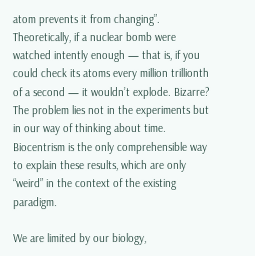atom prevents it from changing”. Theoretically, if a nuclear bomb were watched intently enough — that is, if you could check its atoms every million trillionth of a second — it wouldn’t explode. Bizarre? The problem lies not in the experiments but in our way of thinking about time. Biocentrism is the only comprehensible way to explain these results, which are only “weird” in the context of the existing paradigm.

We are limited by our biology,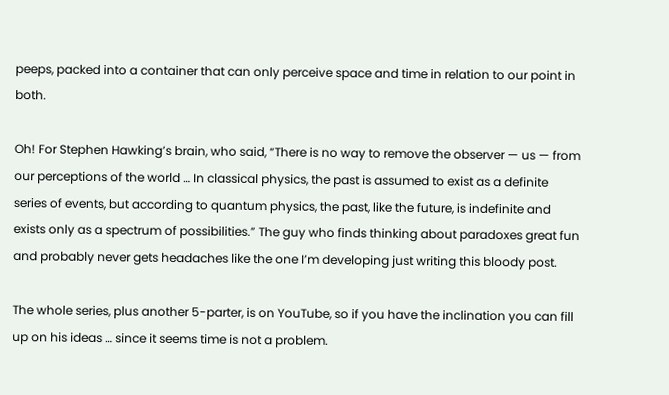peeps, packed into a container that can only perceive space and time in relation to our point in both.

Oh! For Stephen Hawking’s brain, who said, “There is no way to remove the observer — us — from our perceptions of the world … In classical physics, the past is assumed to exist as a definite series of events, but according to quantum physics, the past, like the future, is indefinite and exists only as a spectrum of possibilities.” The guy who finds thinking about paradoxes great fun and probably never gets headaches like the one I’m developing just writing this bloody post.

The whole series, plus another 5-parter, is on YouTube, so if you have the inclination you can fill up on his ideas … since it seems time is not a problem.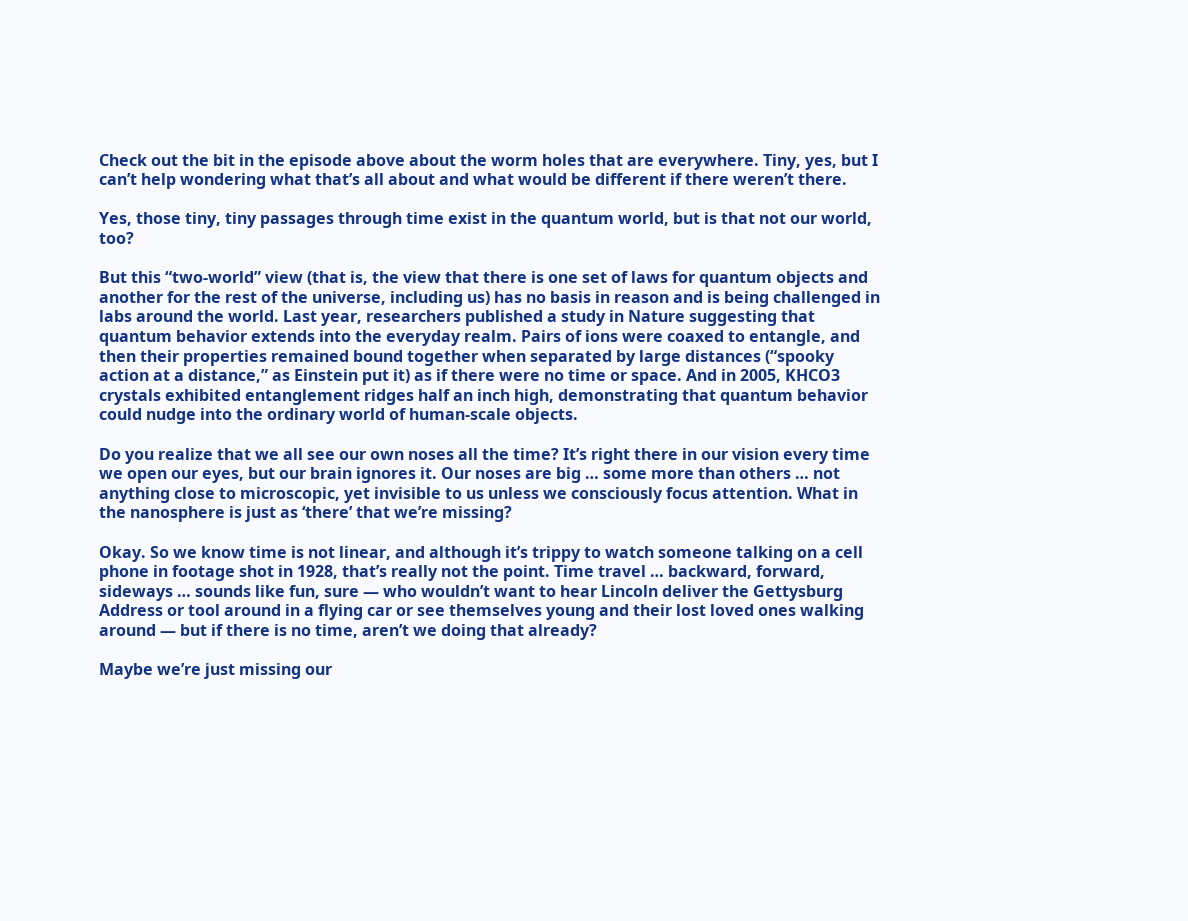Check out the bit in the episode above about the worm holes that are everywhere. Tiny, yes, but I can’t help wondering what that’s all about and what would be different if there weren’t there.

Yes, those tiny, tiny passages through time exist in the quantum world, but is that not our world, too?

But this “two-world” view (that is, the view that there is one set of laws for quantum objects and another for the rest of the universe, including us) has no basis in reason and is being challenged in labs around the world. Last year, researchers published a study in Nature suggesting that quantum behavior extends into the everyday realm. Pairs of ions were coaxed to entangle, and then their properties remained bound together when separated by large distances (“spooky action at a distance,” as Einstein put it) as if there were no time or space. And in 2005, KHCO3 crystals exhibited entanglement ridges half an inch high, demonstrating that quantum behavior could nudge into the ordinary world of human-scale objects.

Do you realize that we all see our own noses all the time? It’s right there in our vision every time we open our eyes, but our brain ignores it. Our noses are big … some more than others … not anything close to microscopic, yet invisible to us unless we consciously focus attention. What in the nanosphere is just as ‘there’ that we’re missing?

Okay. So we know time is not linear, and although it’s trippy to watch someone talking on a cell phone in footage shot in 1928, that’s really not the point. Time travel … backward, forward, sideways … sounds like fun, sure — who wouldn’t want to hear Lincoln deliver the Gettysburg Address or tool around in a flying car or see themselves young and their lost loved ones walking around — but if there is no time, aren’t we doing that already?

Maybe we’re just missing our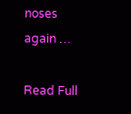noses again …

Read Full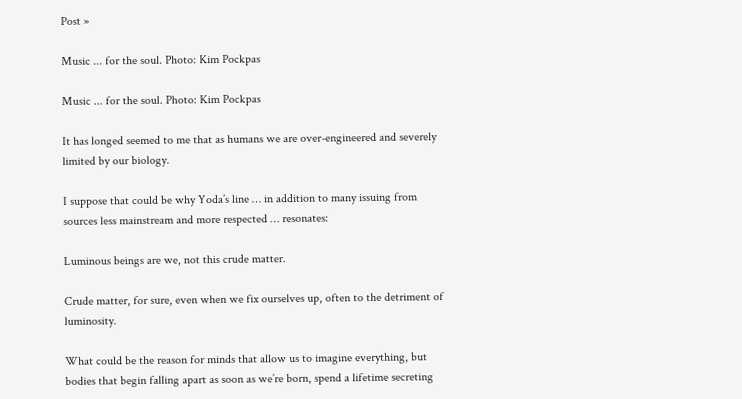Post »

Music ... for the soul. Photo: Kim Pockpas

Music ... for the soul. Photo: Kim Pockpas

It has longed seemed to me that as humans we are over-engineered and severely limited by our biology.

I suppose that could be why Yoda’s line … in addition to many issuing from sources less mainstream and more respected … resonates:

Luminous beings are we, not this crude matter.

Crude matter, for sure, even when we fix ourselves up, often to the detriment of luminosity.

What could be the reason for minds that allow us to imagine everything, but bodies that begin falling apart as soon as we’re born, spend a lifetime secreting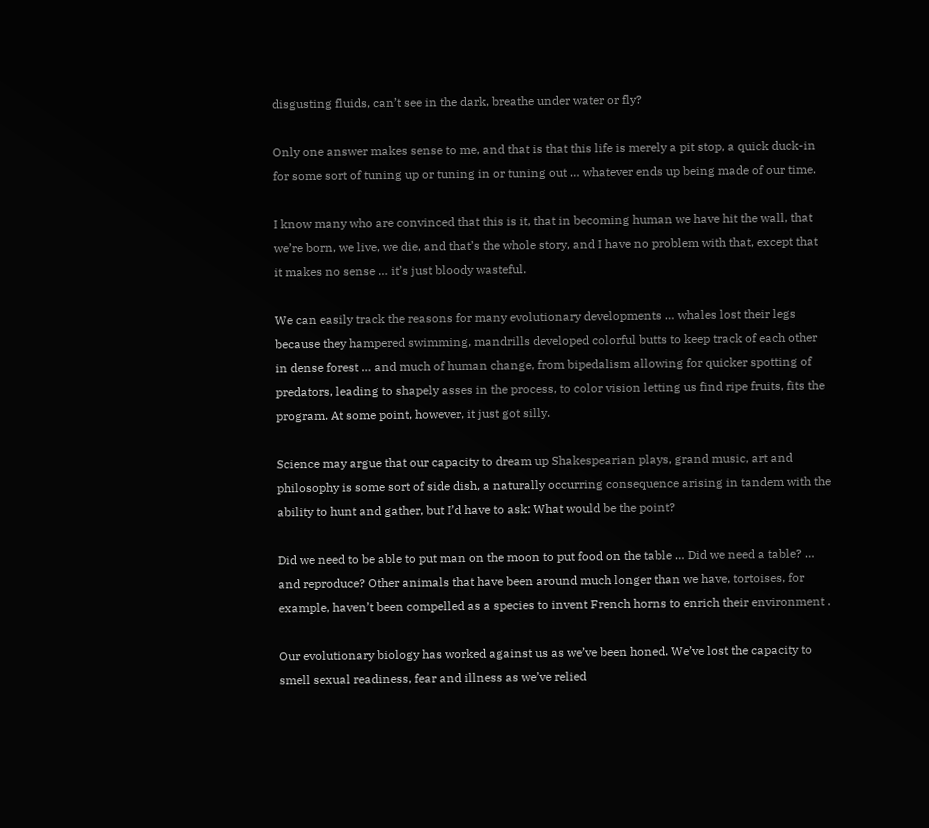disgusting fluids, can’t see in the dark, breathe under water or fly?

Only one answer makes sense to me, and that is that this life is merely a pit stop, a quick duck-in for some sort of tuning up or tuning in or tuning out … whatever ends up being made of our time.

I know many who are convinced that this is it, that in becoming human we have hit the wall, that we’re born, we live, we die, and that’s the whole story, and I have no problem with that, except that it makes no sense … it’s just bloody wasteful.

We can easily track the reasons for many evolutionary developments … whales lost their legs because they hampered swimming, mandrills developed colorful butts to keep track of each other in dense forest … and much of human change, from bipedalism allowing for quicker spotting of predators, leading to shapely asses in the process, to color vision letting us find ripe fruits, fits the program. At some point, however, it just got silly.

Science may argue that our capacity to dream up Shakespearian plays, grand music, art and philosophy is some sort of side dish, a naturally occurring consequence arising in tandem with the ability to hunt and gather, but I’d have to ask: What would be the point?

Did we need to be able to put man on the moon to put food on the table … Did we need a table? … and reproduce? Other animals that have been around much longer than we have, tortoises, for example, haven’t been compelled as a species to invent French horns to enrich their environment .

Our evolutionary biology has worked against us as we’ve been honed. We’ve lost the capacity to smell sexual readiness, fear and illness as we’ve relied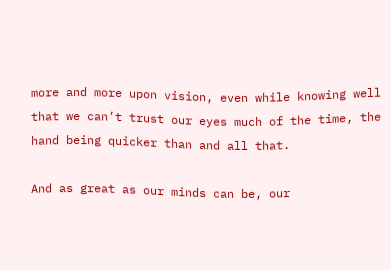more and more upon vision, even while knowing well that we can’t trust our eyes much of the time, the hand being quicker than and all that.

And as great as our minds can be, our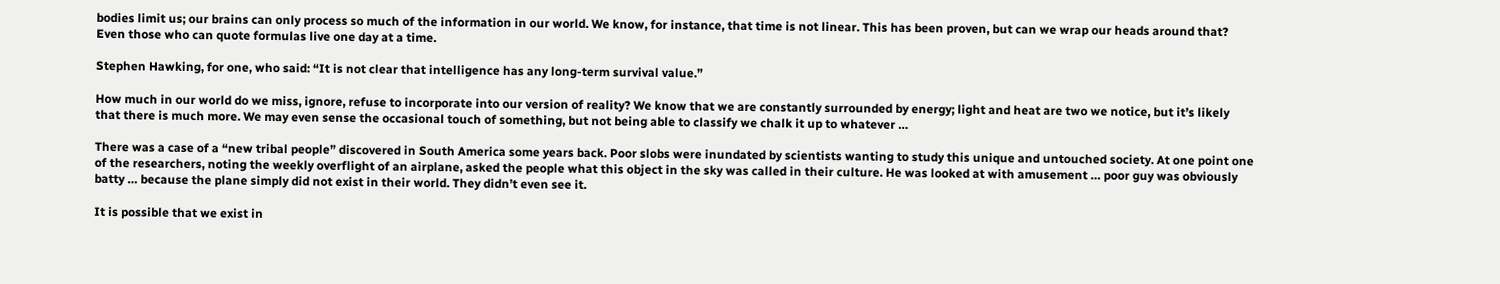bodies limit us; our brains can only process so much of the information in our world. We know, for instance, that time is not linear. This has been proven, but can we wrap our heads around that? Even those who can quote formulas live one day at a time.

Stephen Hawking, for one, who said: “It is not clear that intelligence has any long-term survival value.”

How much in our world do we miss, ignore, refuse to incorporate into our version of reality? We know that we are constantly surrounded by energy; light and heat are two we notice, but it’s likely that there is much more. We may even sense the occasional touch of something, but not being able to classify we chalk it up to whatever …

There was a case of a “new tribal people” discovered in South America some years back. Poor slobs were inundated by scientists wanting to study this unique and untouched society. At one point one of the researchers, noting the weekly overflight of an airplane, asked the people what this object in the sky was called in their culture. He was looked at with amusement … poor guy was obviously batty … because the plane simply did not exist in their world. They didn’t even see it.

It is possible that we exist in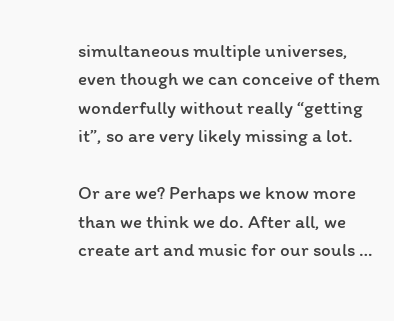simultaneous multiple universes, even though we can conceive of them wonderfully without really “getting it”, so are very likely missing a lot.

Or are we? Perhaps we know more than we think we do. After all, we create art and music for our souls …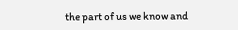the part of us we know and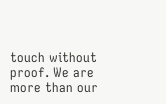touch without proof. We are more than our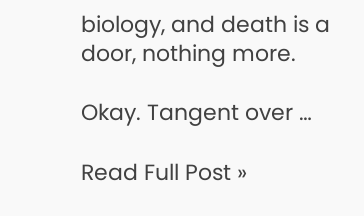biology, and death is a door, nothing more.

Okay. Tangent over …

Read Full Post »